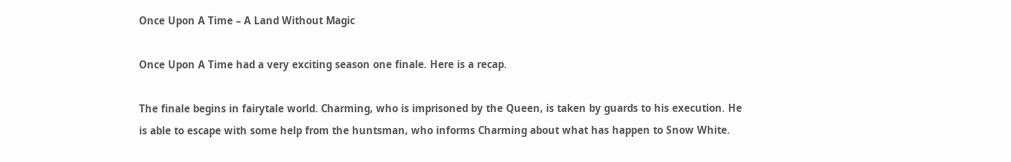Once Upon A Time – A Land Without Magic

Once Upon A Time had a very exciting season one finale. Here is a recap.

The finale begins in fairytale world. Charming, who is imprisoned by the Queen, is taken by guards to his execution. He is able to escape with some help from the huntsman, who informs Charming about what has happen to Snow White.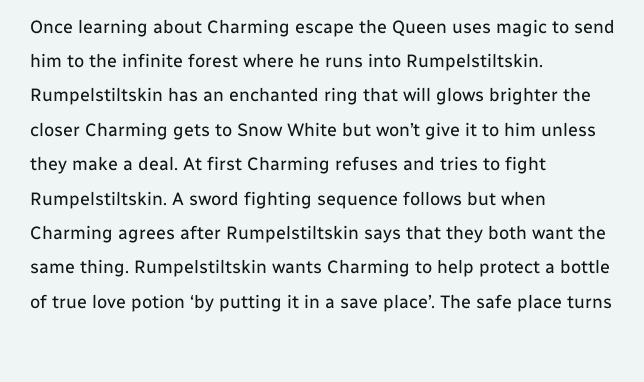Once learning about Charming escape the Queen uses magic to send him to the infinite forest where he runs into Rumpelstiltskin. Rumpelstiltskin has an enchanted ring that will glows brighter the closer Charming gets to Snow White but won’t give it to him unless they make a deal. At first Charming refuses and tries to fight Rumpelstiltskin. A sword fighting sequence follows but when Charming agrees after Rumpelstiltskin says that they both want the same thing. Rumpelstiltskin wants Charming to help protect a bottle of true love potion ‘by putting it in a save place’. The safe place turns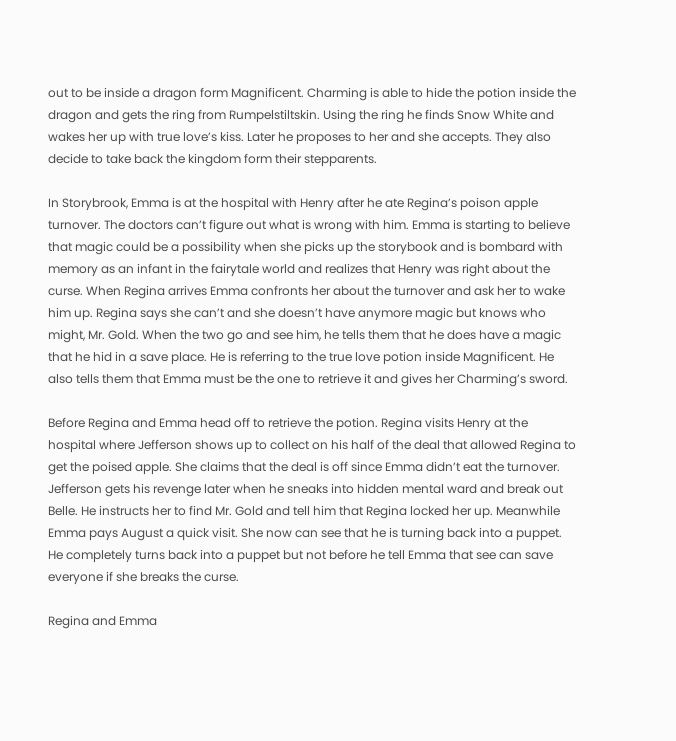out to be inside a dragon form Magnificent. Charming is able to hide the potion inside the dragon and gets the ring from Rumpelstiltskin. Using the ring he finds Snow White and wakes her up with true love’s kiss. Later he proposes to her and she accepts. They also decide to take back the kingdom form their stepparents.

In Storybrook, Emma is at the hospital with Henry after he ate Regina’s poison apple turnover. The doctors can’t figure out what is wrong with him. Emma is starting to believe that magic could be a possibility when she picks up the storybook and is bombard with memory as an infant in the fairytale world and realizes that Henry was right about the curse. When Regina arrives Emma confronts her about the turnover and ask her to wake him up. Regina says she can’t and she doesn’t have anymore magic but knows who might, Mr. Gold. When the two go and see him, he tells them that he does have a magic that he hid in a save place. He is referring to the true love potion inside Magnificent. He also tells them that Emma must be the one to retrieve it and gives her Charming’s sword.

Before Regina and Emma head off to retrieve the potion. Regina visits Henry at the hospital where Jefferson shows up to collect on his half of the deal that allowed Regina to get the poised apple. She claims that the deal is off since Emma didn’t eat the turnover. Jefferson gets his revenge later when he sneaks into hidden mental ward and break out Belle. He instructs her to find Mr. Gold and tell him that Regina locked her up. Meanwhile Emma pays August a quick visit. She now can see that he is turning back into a puppet. He completely turns back into a puppet but not before he tell Emma that see can save everyone if she breaks the curse.

Regina and Emma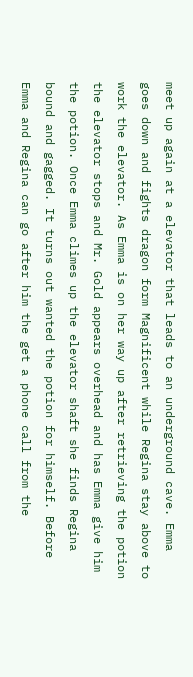meet up again at a elevator that leads to an underground cave. Emma goes down and fights dragon form Magnificent while Regina stay above to work the elevator. As Emma is on her way up after retrieving the potion the elevator stops and Mr. Gold appears overhead and has Emma give him the potion. Once Emma climes up the elevator shaft she finds Regina bound and gagged. It turns out wanted the potion for himself. Before Emma and Regina can go after him the get a phone call from the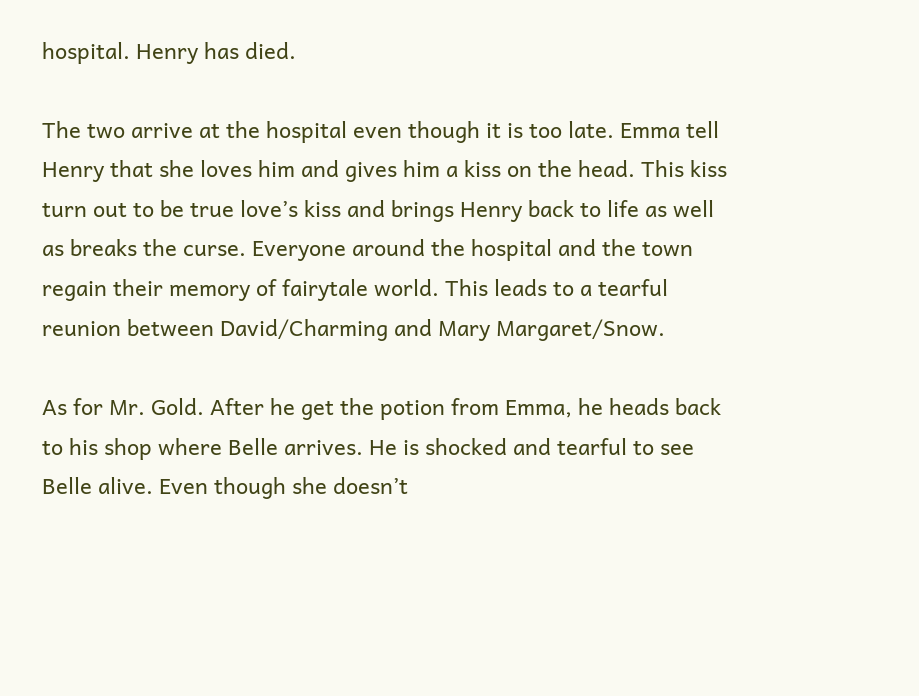hospital. Henry has died.

The two arrive at the hospital even though it is too late. Emma tell Henry that she loves him and gives him a kiss on the head. This kiss turn out to be true love’s kiss and brings Henry back to life as well as breaks the curse. Everyone around the hospital and the town regain their memory of fairytale world. This leads to a tearful reunion between David/Charming and Mary Margaret/Snow.

As for Mr. Gold. After he get the potion from Emma, he heads back to his shop where Belle arrives. He is shocked and tearful to see Belle alive. Even though she doesn’t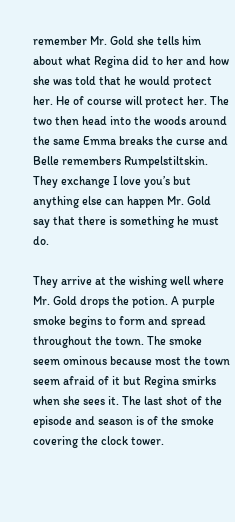remember Mr. Gold she tells him about what Regina did to her and how she was told that he would protect her. He of course will protect her. The two then head into the woods around the same Emma breaks the curse and Belle remembers Rumpelstiltskin. They exchange I love you’s but anything else can happen Mr. Gold say that there is something he must do.

They arrive at the wishing well where Mr. Gold drops the potion. A purple smoke begins to form and spread throughout the town. The smoke seem ominous because most the town seem afraid of it but Regina smirks when she sees it. The last shot of the episode and season is of the smoke covering the clock tower.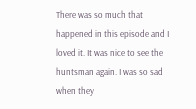There was so much that happened in this episode and I loved it. It was nice to see the huntsman again. I was so sad when they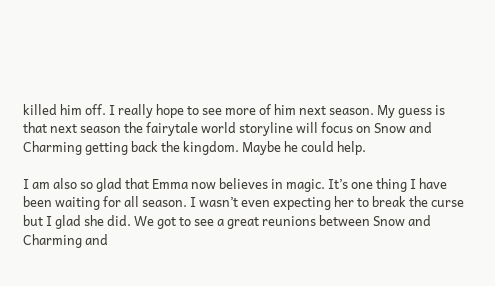killed him off. I really hope to see more of him next season. My guess is that next season the fairytale world storyline will focus on Snow and Charming getting back the kingdom. Maybe he could help.

I am also so glad that Emma now believes in magic. It’s one thing I have been waiting for all season. I wasn’t even expecting her to break the curse but I glad she did. We got to see a great reunions between Snow and Charming and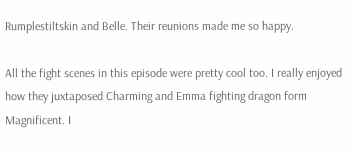Rumplestiltskin and Belle. Their reunions made me so happy.

All the fight scenes in this episode were pretty cool too. I really enjoyed how they juxtaposed Charming and Emma fighting dragon form Magnificent. I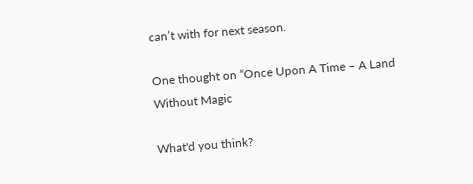can’t with for next season.

One thought on “Once Upon A Time – A Land Without Magic

What'd you think?